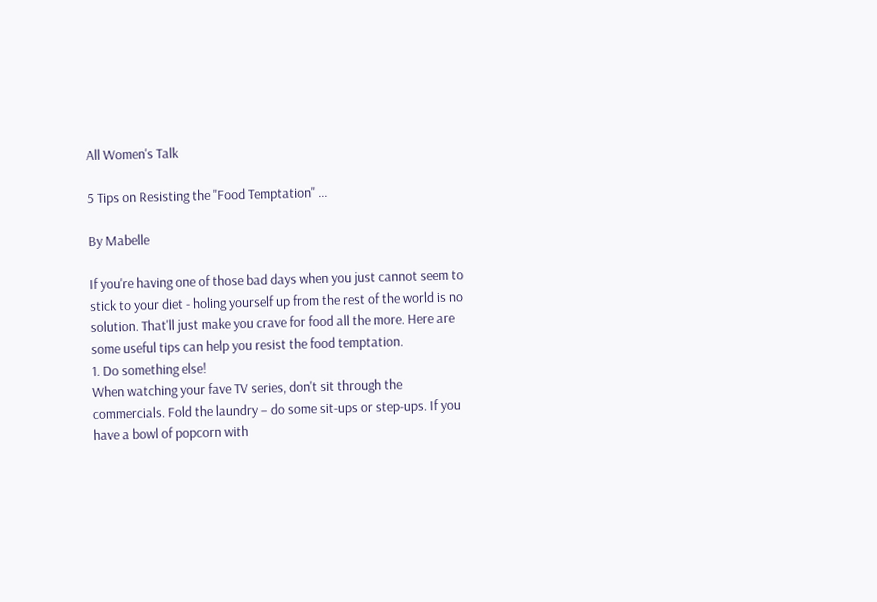All Women's Talk

5 Tips on Resisting the "Food Temptation" ...

By Mabelle

If you're having one of those bad days when you just cannot seem to stick to your diet - holing yourself up from the rest of the world is no solution. That'll just make you crave for food all the more. Here are some useful tips can help you resist the food temptation.
1. Do something else!
When watching your fave TV series, don't sit through the commercials. Fold the laundry – do some sit-ups or step-ups. If you have a bowl of popcorn with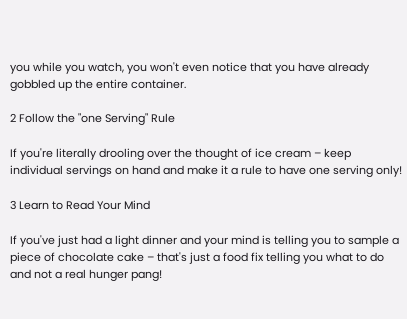you while you watch, you won't even notice that you have already gobbled up the entire container.

2 Follow the "one Serving" Rule

If you're literally drooling over the thought of ice cream – keep individual servings on hand and make it a rule to have one serving only!

3 Learn to Read Your Mind

If you've just had a light dinner and your mind is telling you to sample a piece of chocolate cake – that's just a food fix telling you what to do and not a real hunger pang!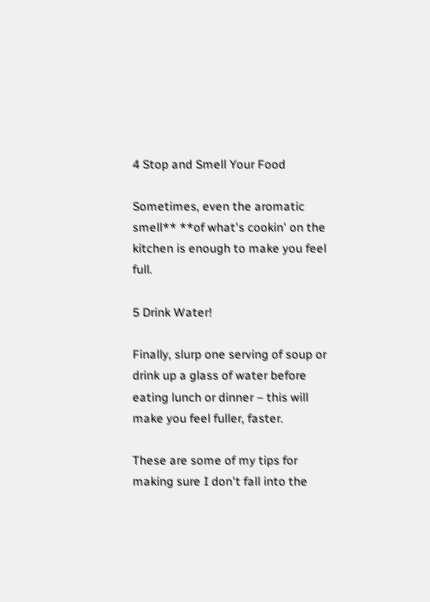4 Stop and Smell Your Food

Sometimes, even the aromatic smell** **of what's cookin' on the kitchen is enough to make you feel full.

5 Drink Water!

Finally, slurp one serving of soup or drink up a glass of water before eating lunch or dinner – this will make you feel fuller, faster.

These are some of my tips for making sure I don't fall into the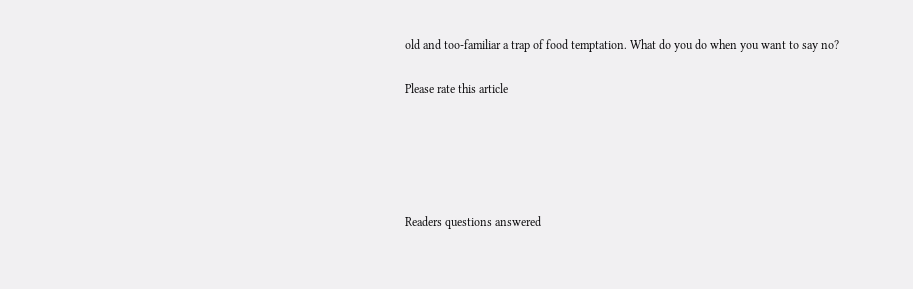old and too-familiar a trap of food temptation. What do you do when you want to say no?

Please rate this article





Readers questions answered